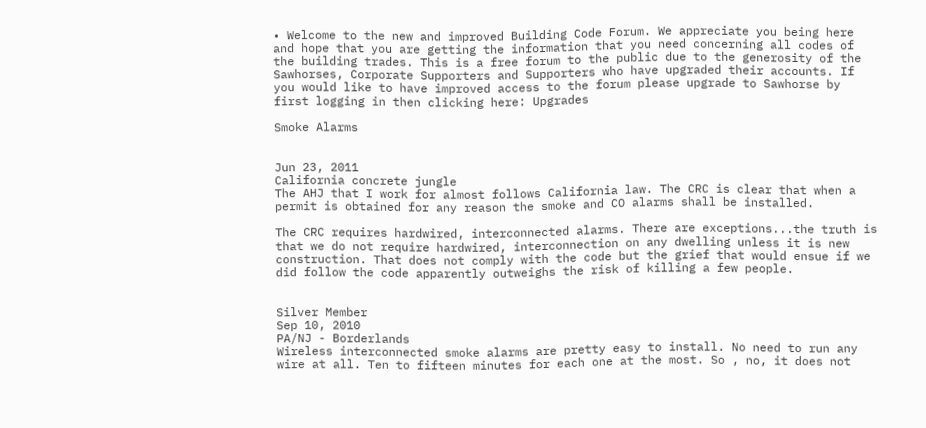• Welcome to the new and improved Building Code Forum. We appreciate you being here and hope that you are getting the information that you need concerning all codes of the building trades. This is a free forum to the public due to the generosity of the Sawhorses, Corporate Supporters and Supporters who have upgraded their accounts. If you would like to have improved access to the forum please upgrade to Sawhorse by first logging in then clicking here: Upgrades

Smoke Alarms


Jun 23, 2011
California concrete jungle
The AHJ that I work for almost follows California law. The CRC is clear that when a permit is obtained for any reason the smoke and CO alarms shall be installed.

The CRC requires hardwired, interconnected alarms. There are exceptions...the truth is that we do not require hardwired, interconnection on any dwelling unless it is new construction. That does not comply with the code but the grief that would ensue if we did follow the code apparently outweighs the risk of killing a few people.


Silver Member
Sep 10, 2010
PA/NJ - Borderlands
Wireless interconnected smoke alarms are pretty easy to install. No need to run any wire at all. Ten to fifteen minutes for each one at the most. So , no, it does not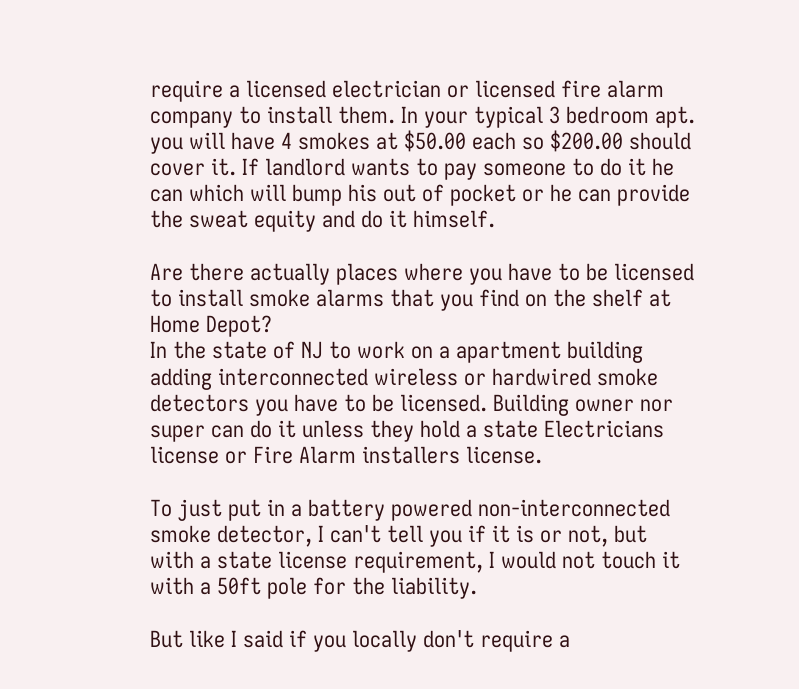require a licensed electrician or licensed fire alarm company to install them. In your typical 3 bedroom apt. you will have 4 smokes at $50.00 each so $200.00 should cover it. If landlord wants to pay someone to do it he can which will bump his out of pocket or he can provide the sweat equity and do it himself.

Are there actually places where you have to be licensed to install smoke alarms that you find on the shelf at Home Depot?
In the state of NJ to work on a apartment building adding interconnected wireless or hardwired smoke detectors you have to be licensed. Building owner nor super can do it unless they hold a state Electricians license or Fire Alarm installers license.

To just put in a battery powered non-interconnected smoke detector, I can't tell you if it is or not, but with a state license requirement, I would not touch it with a 50ft pole for the liability.

But like I said if you locally don't require a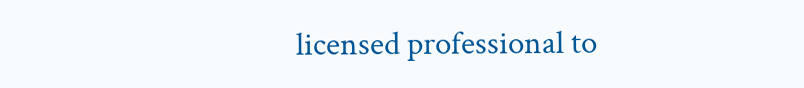licensed professional to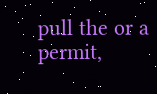pull the or a permit,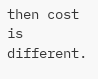then cost is different.